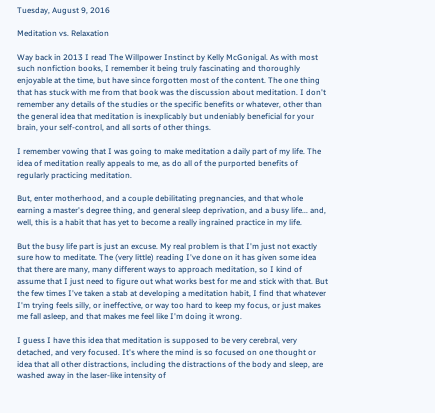Tuesday, August 9, 2016

Meditation vs. Relaxation

Way back in 2013 I read The Willpower Instinct by Kelly McGonigal. As with most such nonfiction books, I remember it being truly fascinating and thoroughly enjoyable at the time, but have since forgotten most of the content. The one thing that has stuck with me from that book was the discussion about meditation. I don't remember any details of the studies or the specific benefits or whatever, other than the general idea that meditation is inexplicably but undeniably beneficial for your brain, your self-control, and all sorts of other things.

I remember vowing that I was going to make meditation a daily part of my life. The idea of meditation really appeals to me, as do all of the purported benefits of regularly practicing meditation.

But, enter motherhood, and a couple debilitating pregnancies, and that whole earning a master's degree thing, and general sleep deprivation, and a busy life... and, well, this is a habit that has yet to become a really ingrained practice in my life.

But the busy life part is just an excuse. My real problem is that I'm just not exactly sure how to meditate. The (very little) reading I've done on it has given some idea that there are many, many different ways to approach meditation, so I kind of assume that I just need to figure out what works best for me and stick with that. But the few times I've taken a stab at developing a meditation habit, I find that whatever I'm trying feels silly, or ineffective, or way too hard to keep my focus, or just makes me fall asleep, and that makes me feel like I'm doing it wrong.

I guess I have this idea that meditation is supposed to be very cerebral, very detached, and very focused. It's where the mind is so focused on one thought or idea that all other distractions, including the distractions of the body and sleep, are washed away in the laser-like intensity of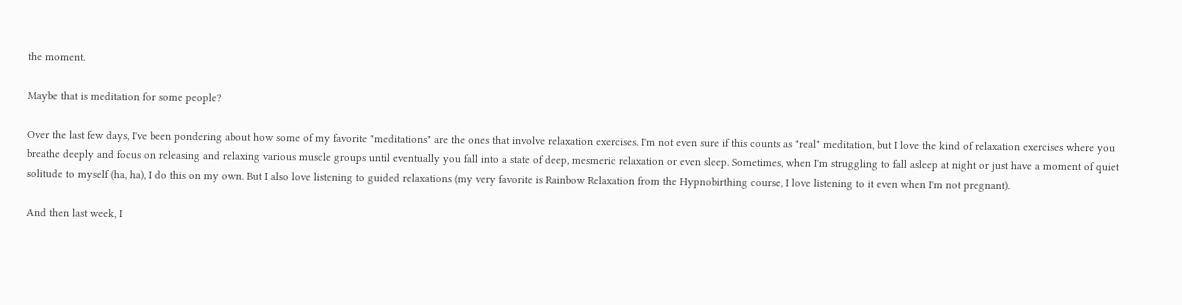the moment.

Maybe that is meditation for some people?

Over the last few days, I've been pondering about how some of my favorite "meditations" are the ones that involve relaxation exercises. I'm not even sure if this counts as "real" meditation, but I love the kind of relaxation exercises where you breathe deeply and focus on releasing and relaxing various muscle groups until eventually you fall into a state of deep, mesmeric relaxation or even sleep. Sometimes, when I'm struggling to fall asleep at night or just have a moment of quiet solitude to myself (ha, ha), I do this on my own. But I also love listening to guided relaxations (my very favorite is Rainbow Relaxation from the Hypnobirthing course, I love listening to it even when I'm not pregnant).

And then last week, I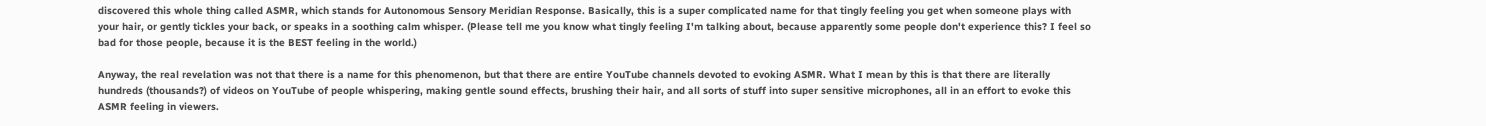discovered this whole thing called ASMR, which stands for Autonomous Sensory Meridian Response. Basically, this is a super complicated name for that tingly feeling you get when someone plays with your hair, or gently tickles your back, or speaks in a soothing calm whisper. (Please tell me you know what tingly feeling I'm talking about, because apparently some people don't experience this? I feel so bad for those people, because it is the BEST feeling in the world.)

Anyway, the real revelation was not that there is a name for this phenomenon, but that there are entire YouTube channels devoted to evoking ASMR. What I mean by this is that there are literally hundreds (thousands?) of videos on YouTube of people whispering, making gentle sound effects, brushing their hair, and all sorts of stuff into super sensitive microphones, all in an effort to evoke this ASMR feeling in viewers.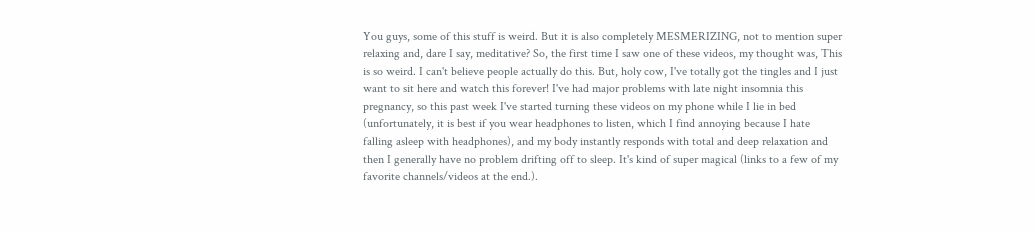You guys, some of this stuff is weird. But it is also completely MESMERIZING, not to mention super relaxing and, dare I say, meditative? So, the first time I saw one of these videos, my thought was, This is so weird. I can't believe people actually do this. But, holy cow, I've totally got the tingles and I just want to sit here and watch this forever! I've had major problems with late night insomnia this pregnancy, so this past week I've started turning these videos on my phone while I lie in bed (unfortunately, it is best if you wear headphones to listen, which I find annoying because I hate falling asleep with headphones), and my body instantly responds with total and deep relaxation and then I generally have no problem drifting off to sleep. It's kind of super magical (links to a few of my favorite channels/videos at the end.).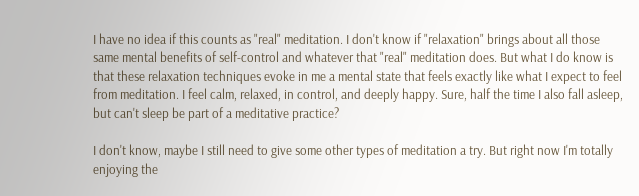I have no idea if this counts as "real" meditation. I don't know if "relaxation" brings about all those same mental benefits of self-control and whatever that "real" meditation does. But what I do know is that these relaxation techniques evoke in me a mental state that feels exactly like what I expect to feel from meditation. I feel calm, relaxed, in control, and deeply happy. Sure, half the time I also fall asleep, but can't sleep be part of a meditative practice?

I don't know, maybe I still need to give some other types of meditation a try. But right now I'm totally enjoying the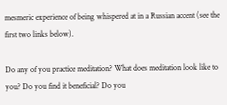mesmeric experience of being whispered at in a Russian accent (see the first two links below).

Do any of you practice meditation? What does meditation look like to you? Do you find it beneficial? Do you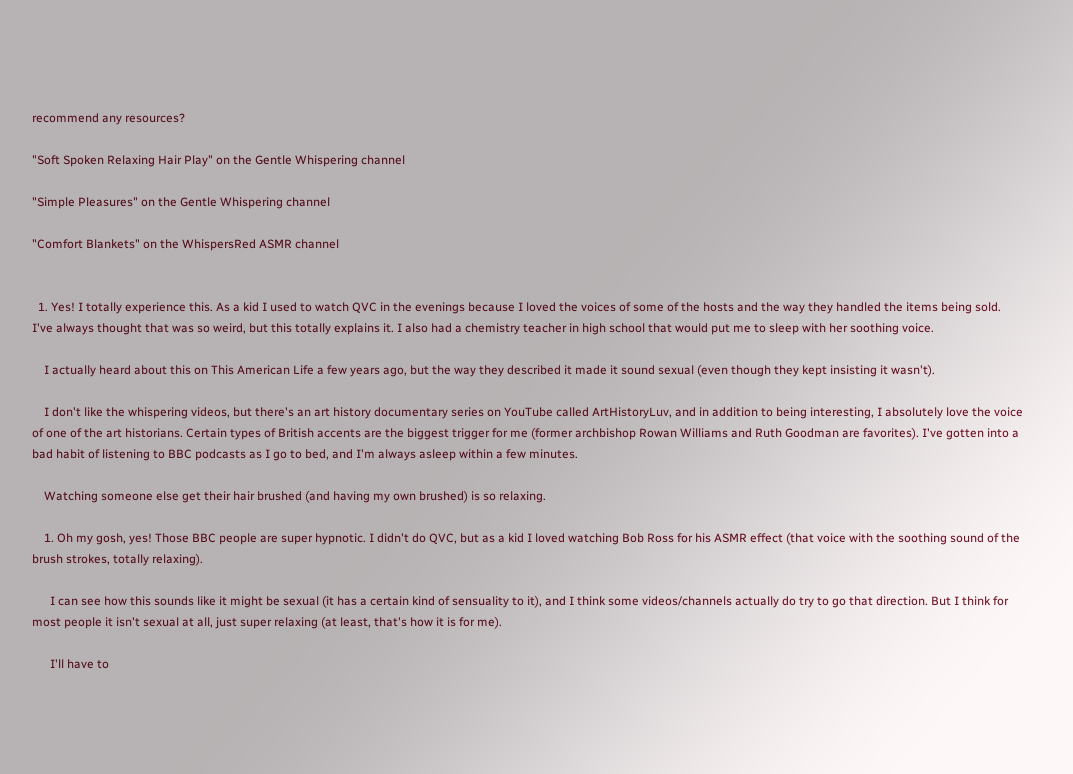recommend any resources?

"Soft Spoken Relaxing Hair Play" on the Gentle Whispering channel

"Simple Pleasures" on the Gentle Whispering channel

"Comfort Blankets" on the WhispersRed ASMR channel


  1. Yes! I totally experience this. As a kid I used to watch QVC in the evenings because I loved the voices of some of the hosts and the way they handled the items being sold. I've always thought that was so weird, but this totally explains it. I also had a chemistry teacher in high school that would put me to sleep with her soothing voice.

    I actually heard about this on This American Life a few years ago, but the way they described it made it sound sexual (even though they kept insisting it wasn't).

    I don't like the whispering videos, but there's an art history documentary series on YouTube called ArtHistoryLuv, and in addition to being interesting, I absolutely love the voice of one of the art historians. Certain types of British accents are the biggest trigger for me (former archbishop Rowan Williams and Ruth Goodman are favorites). I've gotten into a bad habit of listening to BBC podcasts as I go to bed, and I'm always asleep within a few minutes.

    Watching someone else get their hair brushed (and having my own brushed) is so relaxing.

    1. Oh my gosh, yes! Those BBC people are super hypnotic. I didn't do QVC, but as a kid I loved watching Bob Ross for his ASMR effect (that voice with the soothing sound of the brush strokes, totally relaxing).

      I can see how this sounds like it might be sexual (it has a certain kind of sensuality to it), and I think some videos/channels actually do try to go that direction. But I think for most people it isn't sexual at all, just super relaxing (at least, that's how it is for me).

      I'll have to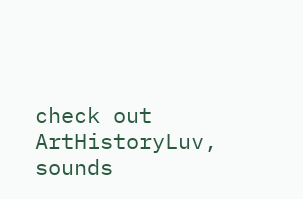check out ArtHistoryLuv, sounds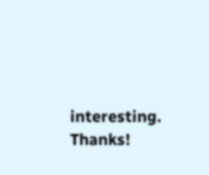interesting. Thanks!